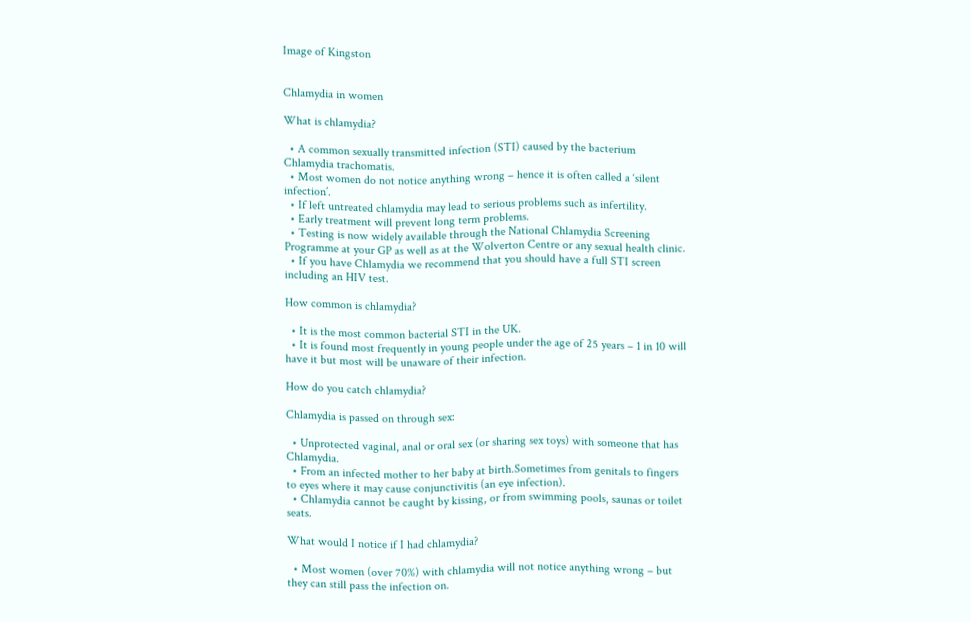Image of Kingston


Chlamydia in women

What is chlamydia?

  • A common sexually transmitted infection (STI) caused by the bacterium Chlamydia trachomatis.
  • Most women do not notice anything wrong – hence it is often called a ‘silent infection’.
  • If left untreated chlamydia may lead to serious problems such as infertility.
  • Early treatment will prevent long term problems.
  • Testing is now widely available through the National Chlamydia Screening Programme at your GP as well as at the Wolverton Centre or any sexual health clinic.
  • If you have Chlamydia we recommend that you should have a full STI screen including an HIV test.

How common is chlamydia?

  • It is the most common bacterial STI in the UK.
  • It is found most frequently in young people under the age of 25 years – 1 in 10 will have it but most will be unaware of their infection.

How do you catch chlamydia?

Chlamydia is passed on through sex:

  • Unprotected vaginal, anal or oral sex (or sharing sex toys) with someone that has Chlamydia.
  • From an infected mother to her baby at birth.Sometimes from genitals to fingers to eyes where it may cause conjunctivitis (an eye infection).
  • Chlamydia cannot be caught by kissing, or from swimming pools, saunas or toilet seats.

What would I notice if I had chlamydia?

  • Most women (over 70%) with chlamydia will not notice anything wrong – but they can still pass the infection on.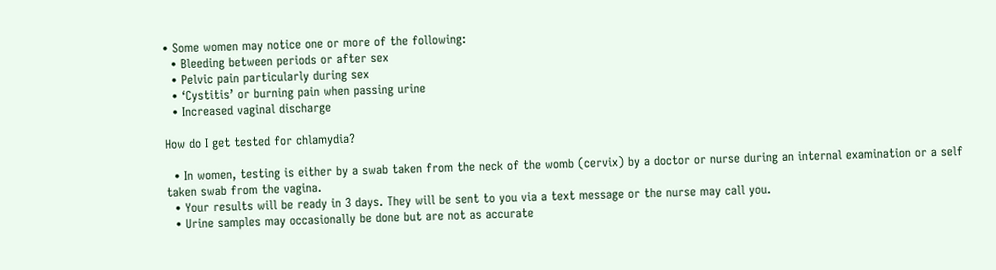• Some women may notice one or more of the following:
  • Bleeding between periods or after sex
  • Pelvic pain particularly during sex
  • ‘Cystitis’ or burning pain when passing urine
  • Increased vaginal discharge

How do I get tested for chlamydia?

  • In women, testing is either by a swab taken from the neck of the womb (cervix) by a doctor or nurse during an internal examination or a self taken swab from the vagina.
  • Your results will be ready in 3 days. They will be sent to you via a text message or the nurse may call you.
  • Urine samples may occasionally be done but are not as accurate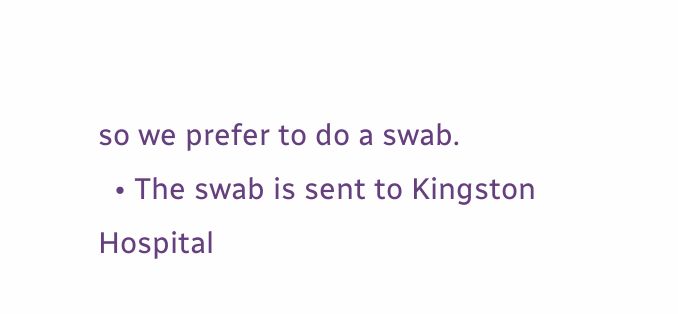so we prefer to do a swab.
  • The swab is sent to Kingston Hospital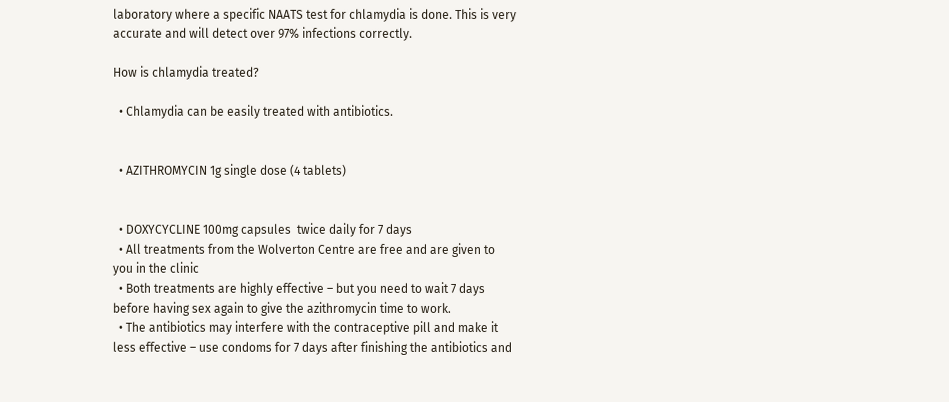laboratory where a specific NAATS test for chlamydia is done. This is very accurate and will detect over 97% infections correctly.

How is chlamydia treated?

  • Chlamydia can be easily treated with antibiotics.


  • AZITHROMYCIN 1g single dose (4 tablets)


  • DOXYCYCLINE 100mg capsules  twice daily for 7 days
  • All treatments from the Wolverton Centre are free and are given to you in the clinic
  • Both treatments are highly effective – but you need to wait 7 days before having sex again to give the azithromycin time to work.
  • The antibiotics may interfere with the contraceptive pill and make it less effective – use condoms for 7 days after finishing the antibiotics and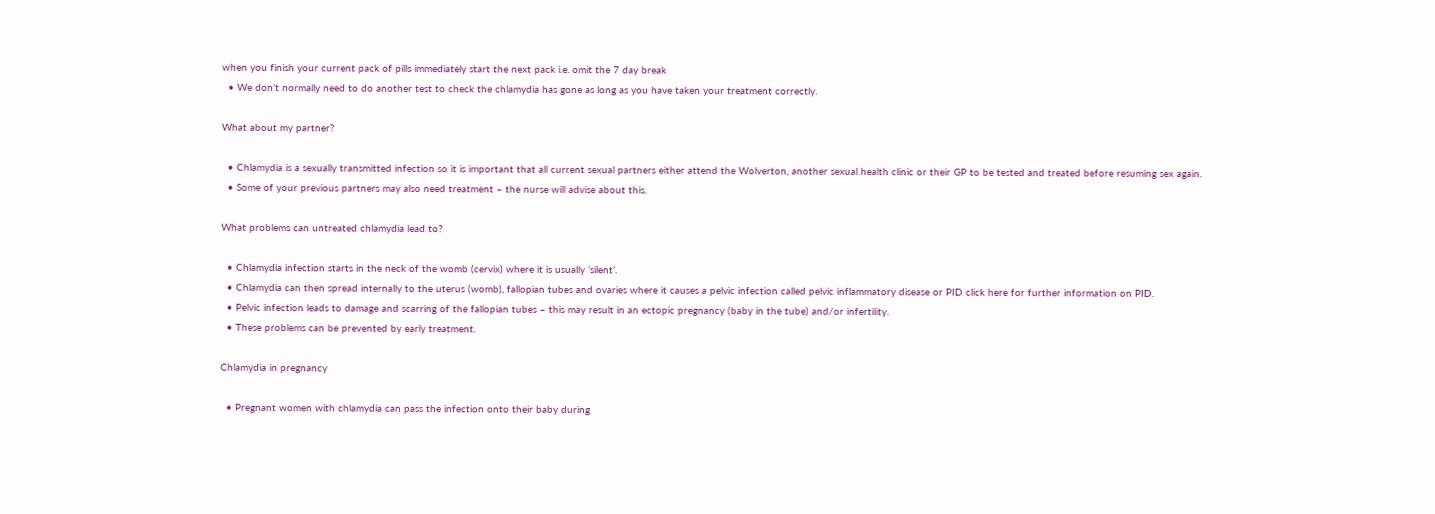when you finish your current pack of pills immediately start the next pack i.e. omit the 7 day break
  • We don’t normally need to do another test to check the chlamydia has gone as long as you have taken your treatment correctly.

What about my partner?

  • Chlamydia is a sexually transmitted infection so it is important that all current sexual partners either attend the Wolverton, another sexual health clinic or their GP to be tested and treated before resuming sex again.
  • Some of your previous partners may also need treatment – the nurse will advise about this.

What problems can untreated chlamydia lead to?

  • Chlamydia infection starts in the neck of the womb (cervix) where it is usually ‘silent’.
  • Chlamydia can then spread internally to the uterus (womb), fallopian tubes and ovaries where it causes a pelvic infection called pelvic inflammatory disease or PID click here for further information on PID.
  • Pelvic infection leads to damage and scarring of the fallopian tubes – this may result in an ectopic pregnancy (baby in the tube) and/or infertility.
  • These problems can be prevented by early treatment.

Chlamydia in pregnancy

  • Pregnant women with chlamydia can pass the infection onto their baby during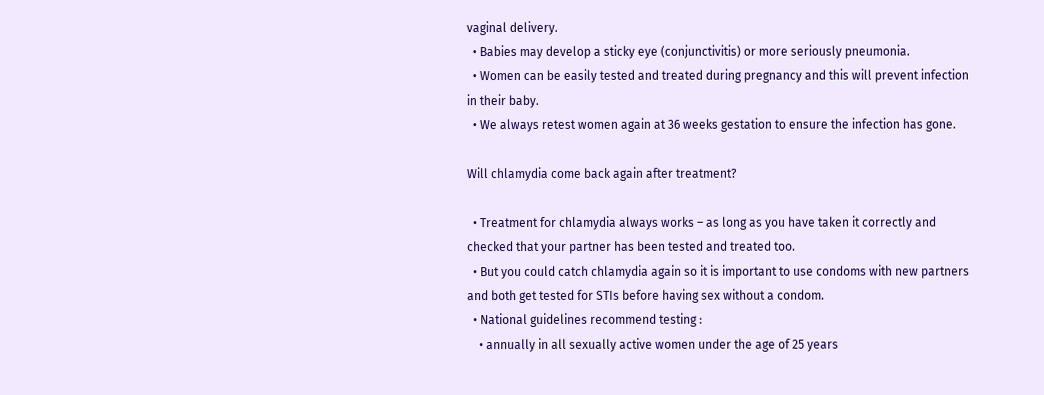vaginal delivery.
  • Babies may develop a sticky eye (conjunctivitis) or more seriously pneumonia.
  • Women can be easily tested and treated during pregnancy and this will prevent infection in their baby.
  • We always retest women again at 36 weeks gestation to ensure the infection has gone.

Will chlamydia come back again after treatment?

  • Treatment for chlamydia always works – as long as you have taken it correctly and checked that your partner has been tested and treated too.
  • But you could catch chlamydia again so it is important to use condoms with new partners and both get tested for STIs before having sex without a condom.
  • National guidelines recommend testing :
    • annually in all sexually active women under the age of 25 years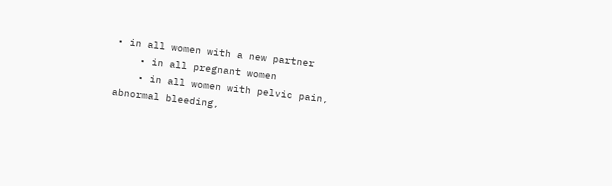• in all women with a new partner
    • in all pregnant women
    • in all women with pelvic pain, abnormal bleeding,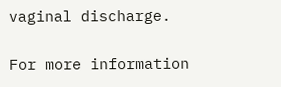vaginal discharge.

For more information